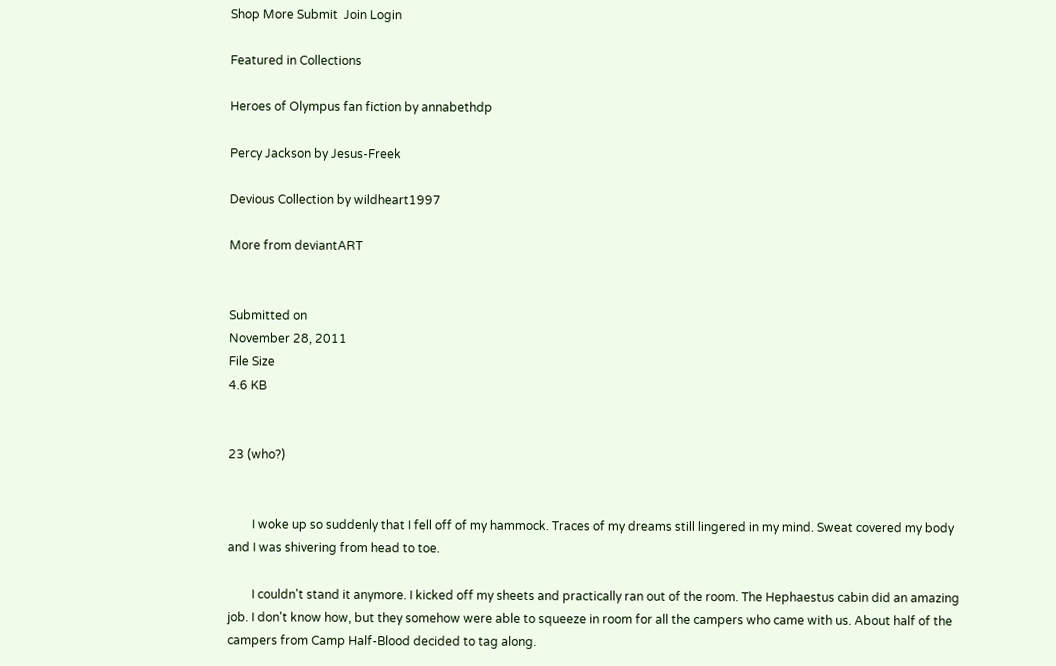Shop More Submit  Join Login

Featured in Collections

Heroes of Olympus fan fiction by annabethdp

Percy Jackson by Jesus-Freek

Devious Collection by wildheart1997

More from deviantART


Submitted on
November 28, 2011
File Size
4.6 KB


23 (who?)


        I woke up so suddenly that I fell off of my hammock. Traces of my dreams still lingered in my mind. Sweat covered my body and I was shivering from head to toe.

        I couldn't stand it anymore. I kicked off my sheets and practically ran out of the room. The Hephaestus cabin did an amazing job. I don't know how, but they somehow were able to squeeze in room for all the campers who came with us. About half of the campers from Camp Half-Blood decided to tag along.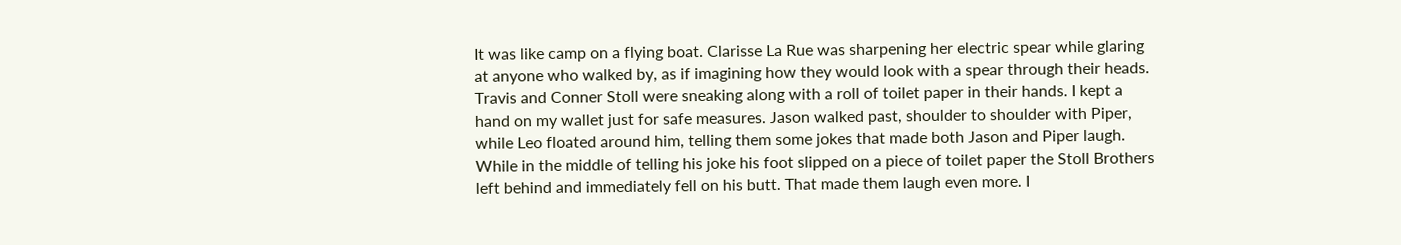It was like camp on a flying boat. Clarisse La Rue was sharpening her electric spear while glaring at anyone who walked by, as if imagining how they would look with a spear through their heads. Travis and Conner Stoll were sneaking along with a roll of toilet paper in their hands. I kept a hand on my wallet just for safe measures. Jason walked past, shoulder to shoulder with Piper, while Leo floated around him, telling them some jokes that made both Jason and Piper laugh. While in the middle of telling his joke his foot slipped on a piece of toilet paper the Stoll Brothers left behind and immediately fell on his butt. That made them laugh even more. I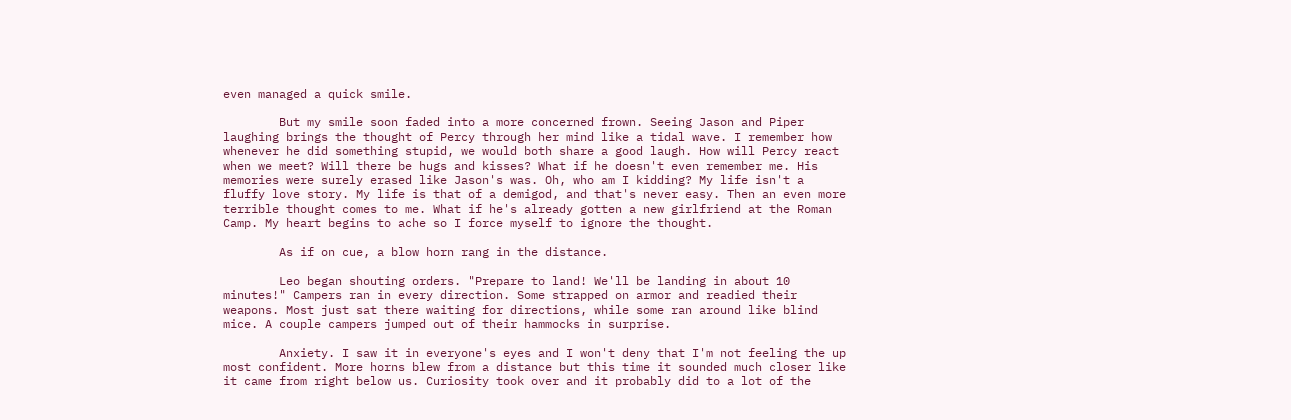even managed a quick smile.

        But my smile soon faded into a more concerned frown. Seeing Jason and Piper laughing brings the thought of Percy through her mind like a tidal wave. I remember how whenever he did something stupid, we would both share a good laugh. How will Percy react when we meet? Will there be hugs and kisses? What if he doesn't even remember me. His memories were surely erased like Jason's was. Oh, who am I kidding? My life isn't a fluffy love story. My life is that of a demigod, and that's never easy. Then an even more terrible thought comes to me. What if he's already gotten a new girlfriend at the Roman Camp. My heart begins to ache so I force myself to ignore the thought.

        As if on cue, a blow horn rang in the distance.

        Leo began shouting orders. "Prepare to land! We'll be landing in about 10 minutes!" Campers ran in every direction. Some strapped on armor and readied their weapons. Most just sat there waiting for directions, while some ran around like blind mice. A couple campers jumped out of their hammocks in surprise.

        Anxiety. I saw it in everyone's eyes and I won't deny that I'm not feeling the up most confident. More horns blew from a distance but this time it sounded much closer like it came from right below us. Curiosity took over and it probably did to a lot of the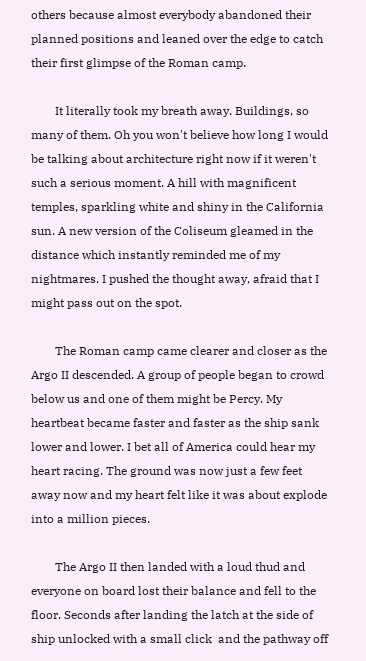others because almost everybody abandoned their planned positions and leaned over the edge to catch their first glimpse of the Roman camp.

        It literally took my breath away. Buildings, so many of them. Oh you won't believe how long I would be talking about architecture right now if it weren't such a serious moment. A hill with magnificent temples, sparkling white and shiny in the California sun. A new version of the Coliseum gleamed in the distance which instantly reminded me of my nightmares. I pushed the thought away, afraid that I might pass out on the spot.

        The Roman camp came clearer and closer as the Argo II descended. A group of people began to crowd below us and one of them might be Percy. My heartbeat became faster and faster as the ship sank lower and lower. I bet all of America could hear my heart racing. The ground was now just a few feet away now and my heart felt like it was about explode into a million pieces.

        The Argo II then landed with a loud thud and everyone on board lost their balance and fell to the floor. Seconds after landing the latch at the side of ship unlocked with a small click  and the pathway off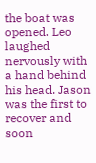the boat was opened. Leo laughed nervously with a hand behind his head. Jason was the first to recover and soon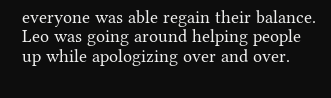everyone was able regain their balance. Leo was going around helping people up while apologizing over and over.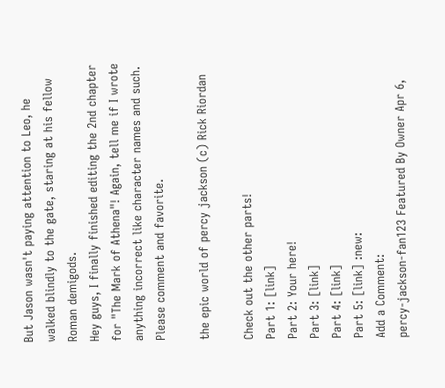But Jason wasn't paying attention to Leo, he walked blindly to the gate, staring at his fellow Roman demigods.
Hey guys, I finally finished editing the 2nd chapter for "The Mark of Athena"! Again, tell me if I wrote anything incorrect like character names and such. Please comment and favorite.

the epic world of percy jackson (c) Rick Riordan

Check out the other parts!
Part 1: [link]
Part 2: Your here!
Part 3: [link]
Part 4: [link]
Part 5: [link] :new:
Add a Comment:
percy-jackson-fan123 Featured By Owner Apr 6,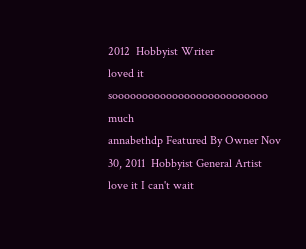2012  Hobbyist Writer
loved it soooooooooooooooooooooooooo much
annabethdp Featured By Owner Nov 30, 2011  Hobbyist General Artist
love it I can't wait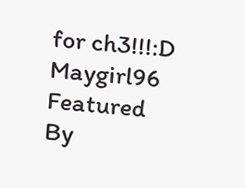for ch3!!!:D
Maygirl96 Featured By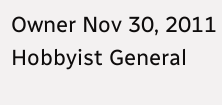Owner Nov 30, 2011  Hobbyist General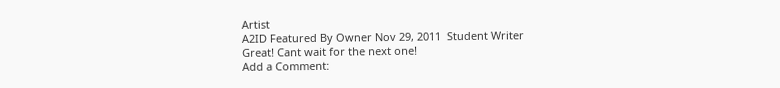Artist
A2ID Featured By Owner Nov 29, 2011  Student Writer
Great! Cant wait for the next one!
Add a Comment: